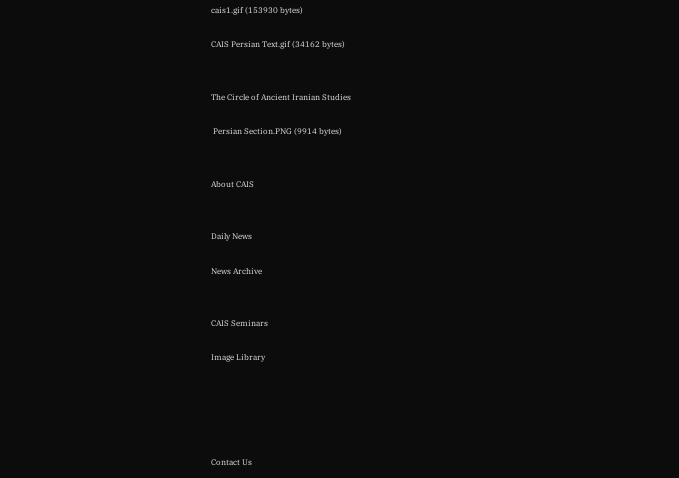cais1.gif (153930 bytes)

CAIS Persian Text.gif (34162 bytes)


The Circle of Ancient Iranian Studies

 Persian Section.PNG (9914 bytes)


About CAIS


Daily News

News Archive


CAIS Seminars

Image Library





Contact Us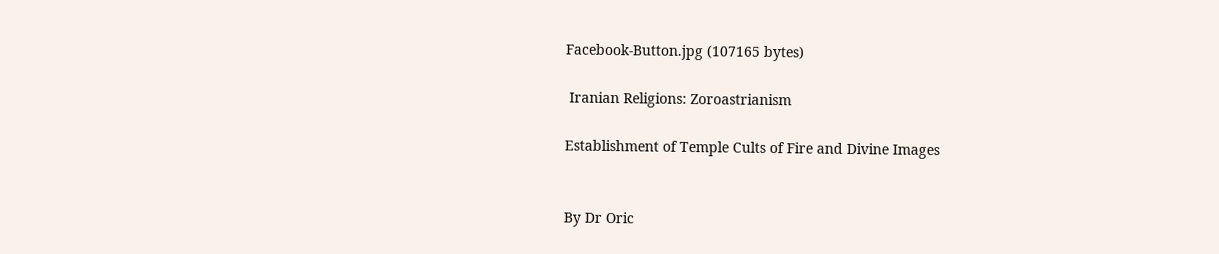Facebook-Button.jpg (107165 bytes)

 Iranian Religions: Zoroastrianism

Establishment of Temple Cults of Fire and Divine Images


By Dr Oric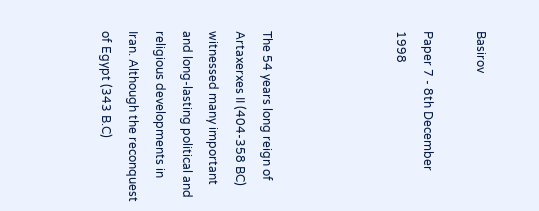Basirov

Paper 7 - 8th December 1998




The 54 years long reign of Artaxerxes II (404-358 BC) witnessed many important and long-lasting political and religious developments in Iran. Although the reconquest of Egypt (343 B.C)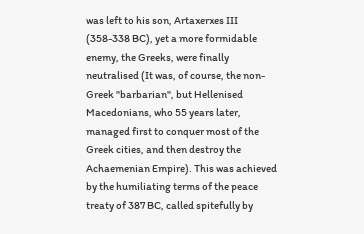was left to his son, Artaxerxes III (358-338 BC), yet a more formidable enemy, the Greeks, were finally neutralised (It was, of course, the non-Greek "barbarian", but Hellenised Macedonians, who 55 years later, managed first to conquer most of the Greek cities, and then destroy the Achaemenian Empire). This was achieved by the humiliating terms of the peace treaty of 387 BC, called spitefully by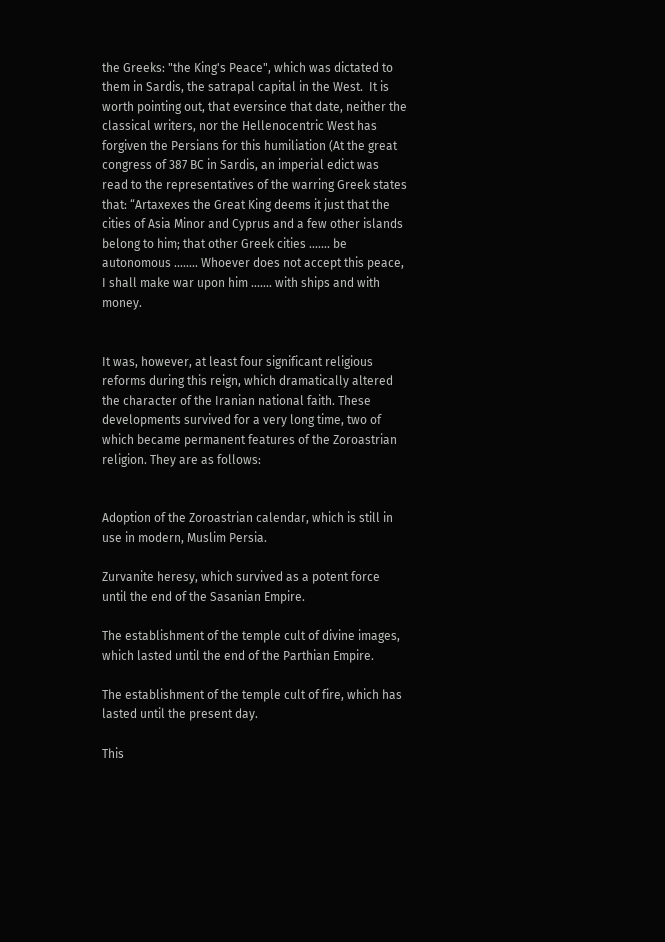the Greeks: "the King's Peace", which was dictated to them in Sardis, the satrapal capital in the West.  It is worth pointing out, that eversince that date, neither the classical writers, nor the Hellenocentric West has forgiven the Persians for this humiliation (At the great congress of 387 BC in Sardis, an imperial edict was read to the representatives of the warring Greek states that: “Artaxexes the Great King deems it just that the cities of Asia Minor and Cyprus and a few other islands belong to him; that other Greek cities ....... be autonomous ........ Whoever does not accept this peace, I shall make war upon him ....... with ships and with money.


It was, however, at least four significant religious reforms during this reign, which dramatically altered the character of the Iranian national faith. These developments survived for a very long time, two of which became permanent features of the Zoroastrian religion. They are as follows:


Adoption of the Zoroastrian calendar, which is still in use in modern, Muslim Persia.

Zurvanite heresy, which survived as a potent force until the end of the Sasanian Empire.

The establishment of the temple cult of divine images, which lasted until the end of the Parthian Empire.

The establishment of the temple cult of fire, which has lasted until the present day.

This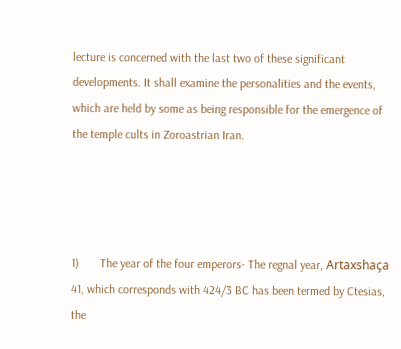lecture is concerned with the last two of these significant developments. It shall examine the personalities and the events, which are held by some as being responsible for the emergence of the temple cults in Zoroastrian Iran.




1)       The year of the four emperors- The regnal year, Artaxshaça 41, which corresponds with 424/3 BC has been termed by Ctesias, the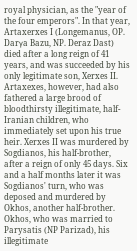royal physician, as the "year of the four emperors". In that year, Artaxerxes I (Longemanus, OP. Darγa Bazu, NP. Deraz Dast) died after a long reign of 41 years, and was succeeded by his only legitimate son, Xerxes II. Artaxexes, however, had also fathered a large brood of bloodthirsty illegitimate, half-Iranian children, who immediately set upon his true heir. Xerxes II was murdered by Sogdianos, his half-brother, after a reign of only 45 days. Six and a half months later it was Sogdianos' turn, who was deposed and murdered by Okhos, another half-brother. Okhos, who was married to Parysatis (NP Parizad), his illegitimate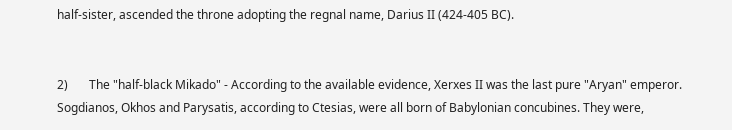half-sister, ascended the throne adopting the regnal name, Darius II (424-405 BC).


2)       The "half-black Mikado" - According to the available evidence, Xerxes II was the last pure "Aryan" emperor. Sogdianos, Okhos and Parysatis, according to Ctesias, were all born of Babylonian concubines. They were,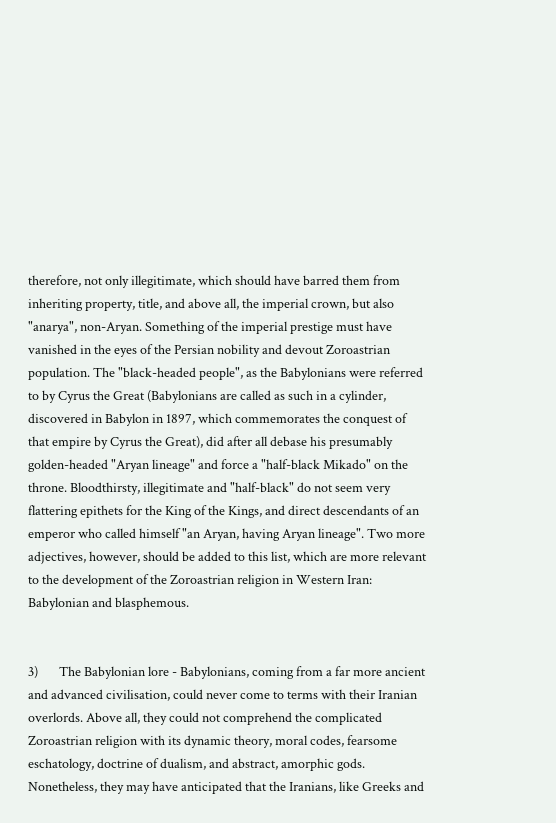therefore, not only illegitimate, which should have barred them from inheriting property, title, and above all, the imperial crown, but also "anarya", non-Aryan. Something of the imperial prestige must have vanished in the eyes of the Persian nobility and devout Zoroastrian population. The "black-headed people", as the Babylonians were referred to by Cyrus the Great (Babylonians are called as such in a cylinder, discovered in Babylon in 1897, which commemorates the conquest of that empire by Cyrus the Great), did after all debase his presumably golden-headed "Aryan lineage" and force a "half-black Mikado" on the throne. Bloodthirsty, illegitimate and "half-black" do not seem very flattering epithets for the King of the Kings, and direct descendants of an emperor who called himself "an Aryan, having Aryan lineage". Two more adjectives, however, should be added to this list, which are more relevant to the development of the Zoroastrian religion in Western Iran: Babylonian and blasphemous.


3)       The Babylonian lore - Babylonians, coming from a far more ancient and advanced civilisation, could never come to terms with their Iranian overlords. Above all, they could not comprehend the complicated Zoroastrian religion with its dynamic theory, moral codes, fearsome eschatology, doctrine of dualism, and abstract, amorphic gods. Nonetheless, they may have anticipated that the Iranians, like Greeks and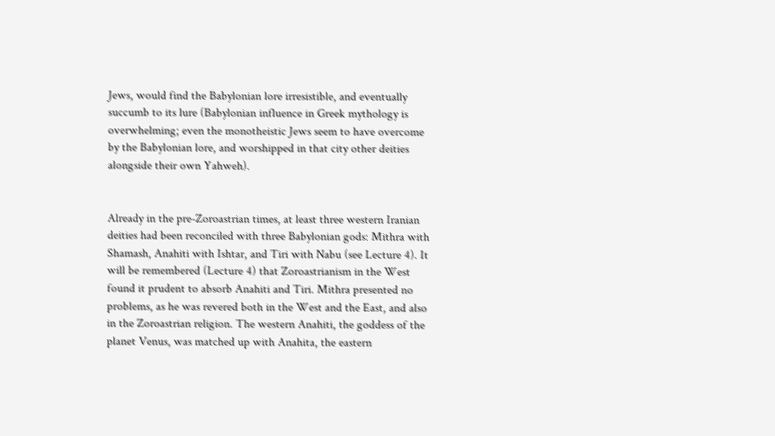Jews, would find the Babylonian lore irresistible, and eventually succumb to its lure (Babylonian influence in Greek mythology is overwhelming; even the monotheistic Jews seem to have overcome by the Babylonian lore, and worshipped in that city other deities alongside their own Yahweh).


Already in the pre-Zoroastrian times, at least three western Iranian deities had been reconciled with three Babylonian gods: Mithra with Shamash, Anahiti with Ishtar, and Tiri with Nabu (see Lecture 4). It will be remembered (Lecture 4) that Zoroastrianism in the West found it prudent to absorb Anahiti and Tiri. Mithra presented no problems, as he was revered both in the West and the East, and also in the Zoroastrian religion. The western Anahiti, the goddess of the planet Venus, was matched up with Anahita, the eastern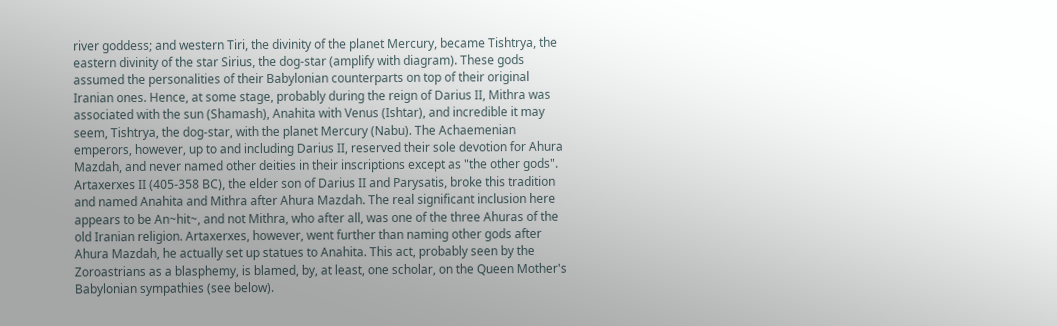river goddess; and western Tiri, the divinity of the planet Mercury, became Tishtrya, the eastern divinity of the star Sirius, the dog-star (amplify with diagram). These gods assumed the personalities of their Babylonian counterparts on top of their original Iranian ones. Hence, at some stage, probably during the reign of Darius II, Mithra was associated with the sun (Shamash), Anahita with Venus (Ishtar), and incredible it may seem, Tishtrya, the dog-star, with the planet Mercury (Nabu). The Achaemenian emperors, however, up to and including Darius II, reserved their sole devotion for Ahura Mazdah, and never named other deities in their inscriptions except as "the other gods". Artaxerxes II (405-358 BC), the elder son of Darius II and Parysatis, broke this tradition and named Anahita and Mithra after Ahura Mazdah. The real significant inclusion here appears to be An~hit~, and not Mithra, who after all, was one of the three Ahuras of the old Iranian religion. Artaxerxes, however, went further than naming other gods after Ahura Mazdah, he actually set up statues to Anahita. This act, probably seen by the Zoroastrians as a blasphemy, is blamed, by, at least, one scholar, on the Queen Mother's Babylonian sympathies (see below).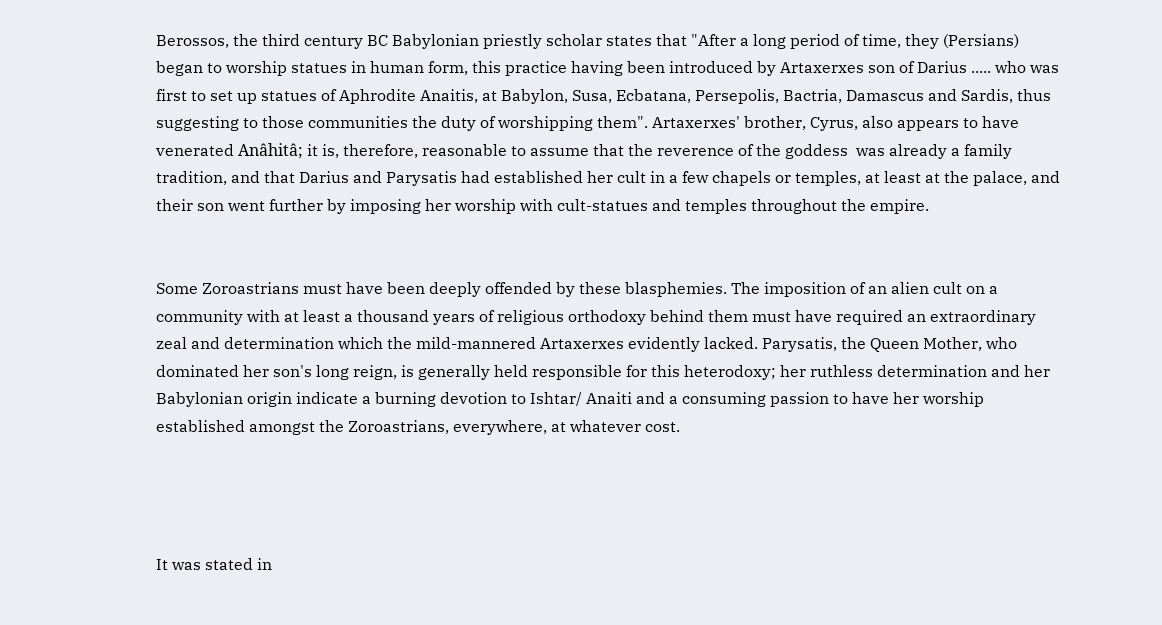Berossos, the third century BC Babylonian priestly scholar states that "After a long period of time, they (Persians) began to worship statues in human form, this practice having been introduced by Artaxerxes son of Darius ..... who was first to set up statues of Aphrodite Anaitis, at Babylon, Susa, Ecbatana, Persepolis, Bactria, Damascus and Sardis, thus suggesting to those communities the duty of worshipping them". Artaxerxes' brother, Cyrus, also appears to have venerated Anâhitâ; it is, therefore, reasonable to assume that the reverence of the goddess  was already a family tradition, and that Darius and Parysatis had established her cult in a few chapels or temples, at least at the palace, and their son went further by imposing her worship with cult-statues and temples throughout the empire.


Some Zoroastrians must have been deeply offended by these blasphemies. The imposition of an alien cult on a community with at least a thousand years of religious orthodoxy behind them must have required an extraordinary zeal and determination which the mild-mannered Artaxerxes evidently lacked. Parysatis, the Queen Mother, who dominated her son's long reign, is generally held responsible for this heterodoxy; her ruthless determination and her Babylonian origin indicate a burning devotion to Ishtar/ Anaiti and a consuming passion to have her worship established amongst the Zoroastrians, everywhere, at whatever cost.




It was stated in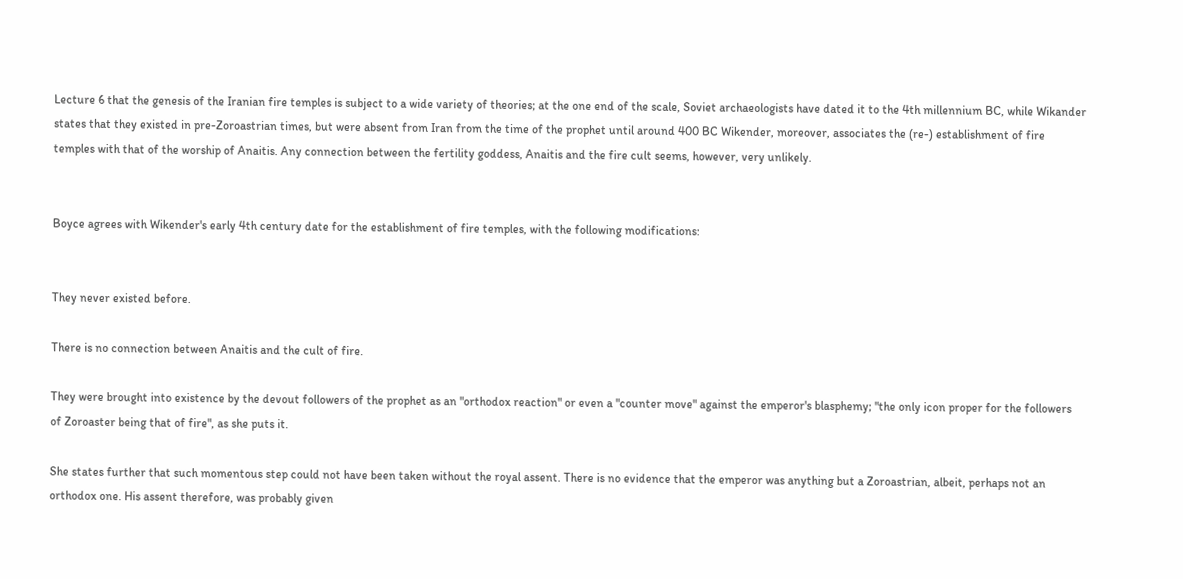Lecture 6 that the genesis of the Iranian fire temples is subject to a wide variety of theories; at the one end of the scale, Soviet archaeologists have dated it to the 4th millennium BC, while Wikander states that they existed in pre-Zoroastrian times, but were absent from Iran from the time of the prophet until around 400 BC Wikender, moreover, associates the (re-) establishment of fire temples with that of the worship of Anaitis. Any connection between the fertility goddess, Anaitis and the fire cult seems, however, very unlikely.


Boyce agrees with Wikender's early 4th century date for the establishment of fire temples, with the following modifications:


They never existed before.

There is no connection between Anaitis and the cult of fire.

They were brought into existence by the devout followers of the prophet as an "orthodox reaction" or even a "counter move" against the emperor's blasphemy; "the only icon proper for the followers of Zoroaster being that of fire", as she puts it.

She states further that such momentous step could not have been taken without the royal assent. There is no evidence that the emperor was anything but a Zoroastrian, albeit, perhaps not an orthodox one. His assent therefore, was probably given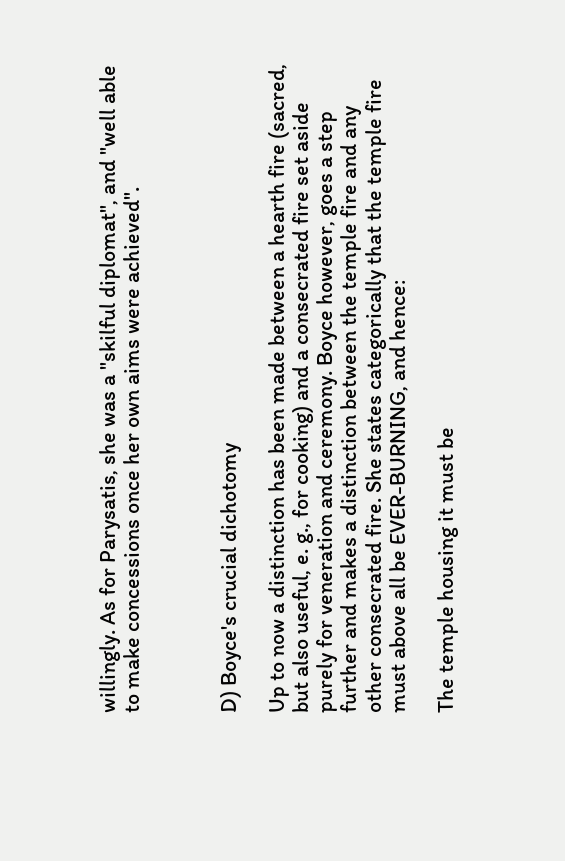willingly. As for Parysatis, she was a "skilful diplomat", and "well able to make concessions once her own aims were achieved".



D) Boyce's crucial dichotomy

Up to now a distinction has been made between a hearth fire (sacred, but also useful, e. g., for cooking) and a consecrated fire set aside purely for veneration and ceremony. Boyce however, goes a step further and makes a distinction between the temple fire and any other consecrated fire. She states categorically that the temple fire must above all be EVER-BURNING, and hence:

The temple housing it must be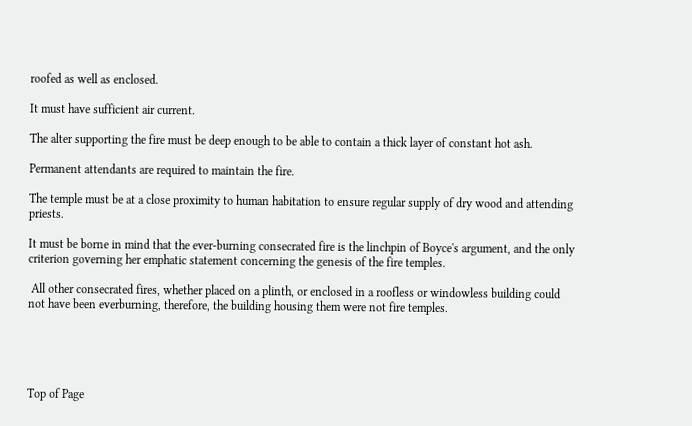roofed as well as enclosed.

It must have sufficient air current.

The alter supporting the fire must be deep enough to be able to contain a thick layer of constant hot ash.

Permanent attendants are required to maintain the fire.

The temple must be at a close proximity to human habitation to ensure regular supply of dry wood and attending priests.

It must be borne in mind that the ever-burning consecrated fire is the linchpin of Boyce's argument, and the only criterion governing her emphatic statement concerning the genesis of the fire temples.

 All other consecrated fires, whether placed on a plinth, or enclosed in a roofless or windowless building could not have been everburning, therefore, the building housing them were not fire temples.





Top of Page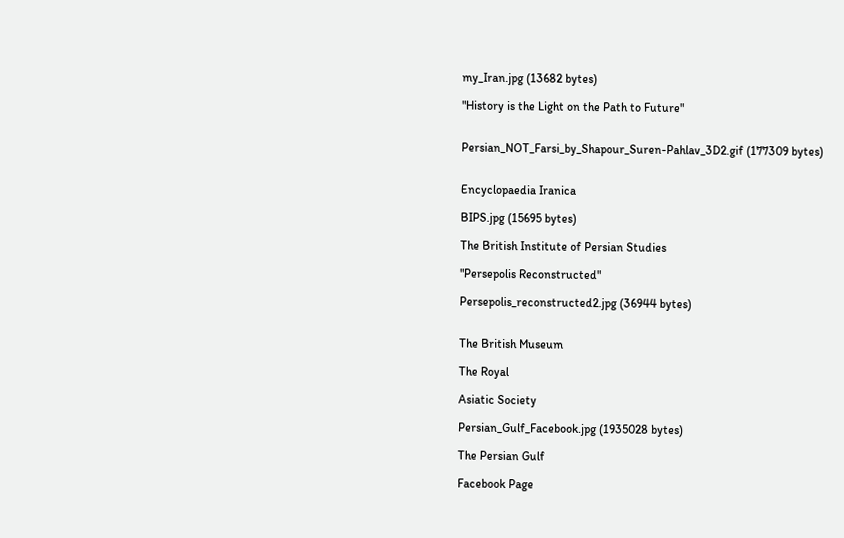my_Iran.jpg (13682 bytes)

"History is the Light on the Path to Future"


Persian_NOT_Farsi_by_Shapour_Suren-Pahlav_3D2.gif (177309 bytes)


Encyclopaedia Iranica

BIPS.jpg (15695 bytes)

The British Institute of Persian Studies

"Persepolis Reconstructed"

Persepolis_reconstructed2.jpg (36944 bytes)


The British Museum

The Royal

Asiatic Society

Persian_Gulf_Facebook.jpg (1935028 bytes)

The Persian Gulf

Facebook Page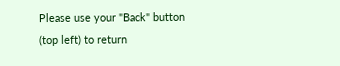Please use your "Back" button (top left) to return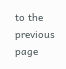to the previous page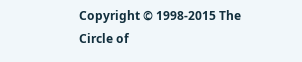Copyright © 1998-2015 The Circle of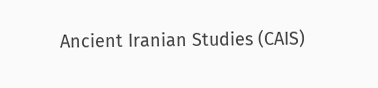Ancient Iranian Studies (CAIS)